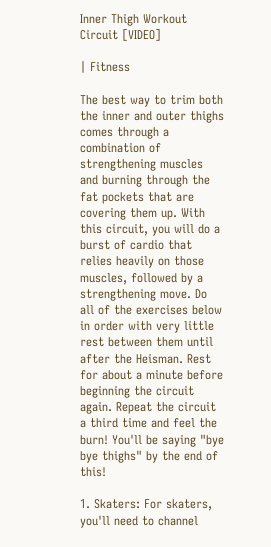Inner Thigh Workout Circuit [VIDEO]

| Fitness

The best way to trim both the inner and outer thighs comes through a combination of strengthening muscles and burning through the fat pockets that are covering them up. With this circuit, you will do a burst of cardio that relies heavily on those muscles, followed by a strengthening move. Do all of the exercises below in order with very little rest between them until after the Heisman. Rest for about a minute before beginning the circuit again. Repeat the circuit a third time and feel the burn! You'll be saying "bye bye thighs" by the end of this!

1. Skaters: For skaters, you'll need to channel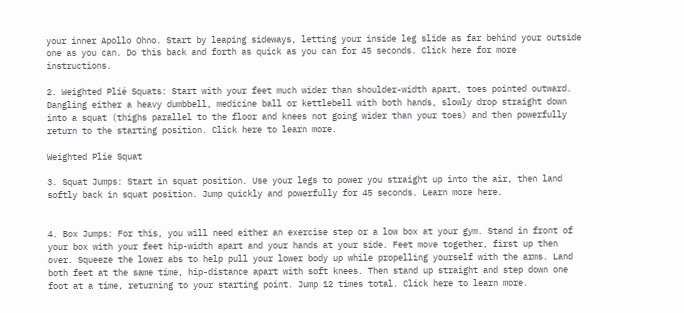your inner Apollo Ohno. Start by leaping sideways, letting your inside leg slide as far behind your outside one as you can. Do this back and forth as quick as you can for 45 seconds. Click here for more instructions.

2. Weighted Plié Squats: Start with your feet much wider than shoulder-width apart, toes pointed outward. Dangling either a heavy dumbbell, medicine ball or kettlebell with both hands, slowly drop straight down into a squat (thighs parallel to the floor and knees not going wider than your toes) and then powerfully return to the starting position. Click here to learn more.

Weighted Plie Squat

3. Squat Jumps: Start in squat position. Use your legs to power you straight up into the air, then land softly back in squat position. Jump quickly and powerfully for 45 seconds. Learn more here.


4. Box Jumps: For this, you will need either an exercise step or a low box at your gym. Stand in front of your box with your feet hip-width apart and your hands at your side. Feet move together, first up then over. Squeeze the lower abs to help pull your lower body up while propelling yourself with the arms. Land both feet at the same time, hip-distance apart with soft knees. Then stand up straight and step down one foot at a time, returning to your starting point. Jump 12 times total. Click here to learn more.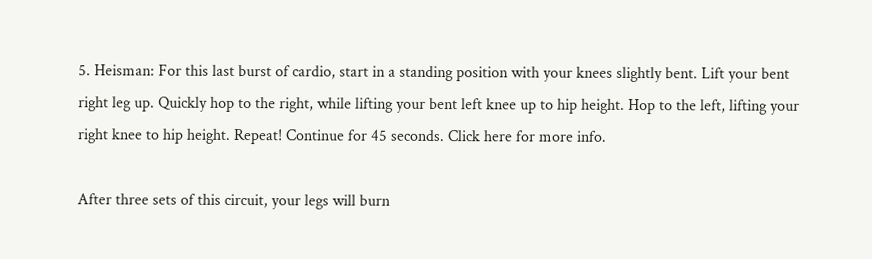5. Heisman: For this last burst of cardio, start in a standing position with your knees slightly bent. Lift your bent right leg up. Quickly hop to the right, while lifting your bent left knee up to hip height. Hop to the left, lifting your right knee to hip height. Repeat! Continue for 45 seconds. Click here for more info.

After three sets of this circuit, your legs will burn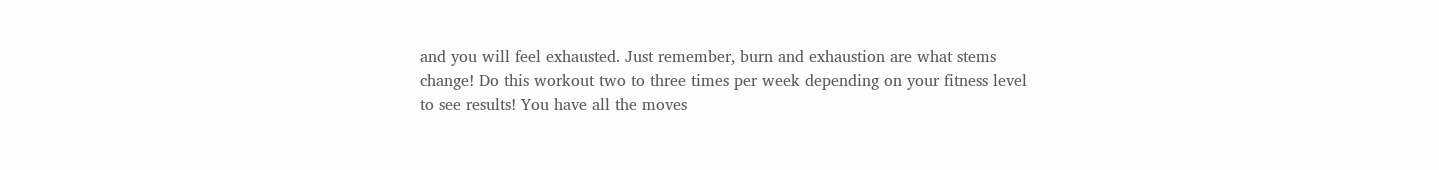and you will feel exhausted. Just remember, burn and exhaustion are what stems change! Do this workout two to three times per week depending on your fitness level to see results! You have all the moves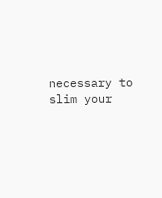necessary to slim your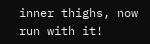inner thighs, now run with it!